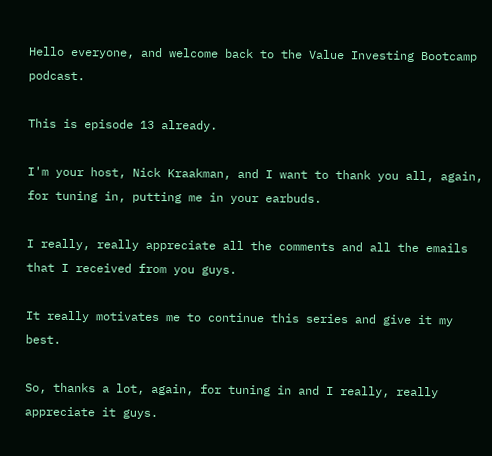Hello everyone, and welcome back to the Value Investing Bootcamp podcast.

This is episode 13 already.

I'm your host, Nick Kraakman, and I want to thank you all, again, for tuning in, putting me in your earbuds.

I really, really appreciate all the comments and all the emails that I received from you guys.

It really motivates me to continue this series and give it my best.

So, thanks a lot, again, for tuning in and I really, really appreciate it guys.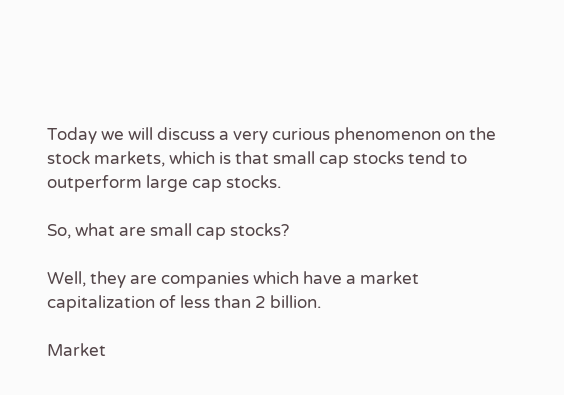Today we will discuss a very curious phenomenon on the stock markets, which is that small cap stocks tend to outperform large cap stocks.

So, what are small cap stocks?

Well, they are companies which have a market capitalization of less than 2 billion.

Market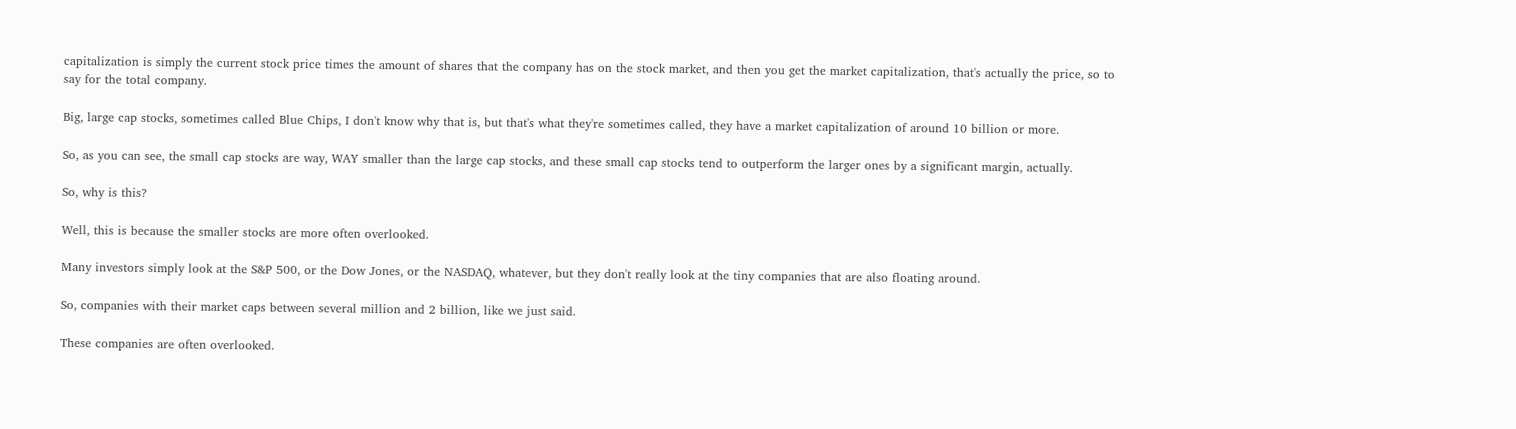capitalization is simply the current stock price times the amount of shares that the company has on the stock market, and then you get the market capitalization, that's actually the price, so to say for the total company.

Big, large cap stocks, sometimes called Blue Chips, I don't know why that is, but that's what they're sometimes called, they have a market capitalization of around 10 billion or more.

So, as you can see, the small cap stocks are way, WAY smaller than the large cap stocks, and these small cap stocks tend to outperform the larger ones by a significant margin, actually.

So, why is this?

Well, this is because the smaller stocks are more often overlooked.

Many investors simply look at the S&P 500, or the Dow Jones, or the NASDAQ, whatever, but they don't really look at the tiny companies that are also floating around.

So, companies with their market caps between several million and 2 billion, like we just said.

These companies are often overlooked.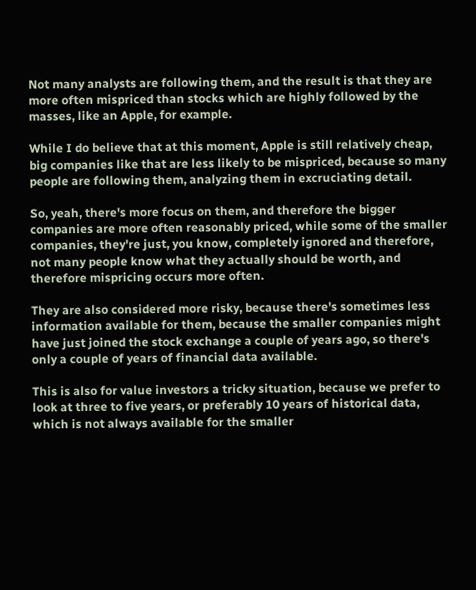Not many analysts are following them, and the result is that they are more often mispriced than stocks which are highly followed by the masses, like an Apple, for example.

While I do believe that at this moment, Apple is still relatively cheap, big companies like that are less likely to be mispriced, because so many people are following them, analyzing them in excruciating detail.

So, yeah, there's more focus on them, and therefore the bigger companies are more often reasonably priced, while some of the smaller companies, they're just, you know, completely ignored and therefore, not many people know what they actually should be worth, and therefore mispricing occurs more often.

They are also considered more risky, because there's sometimes less information available for them, because the smaller companies might have just joined the stock exchange a couple of years ago, so there's only a couple of years of financial data available.

This is also for value investors a tricky situation, because we prefer to look at three to five years, or preferably 10 years of historical data, which is not always available for the smaller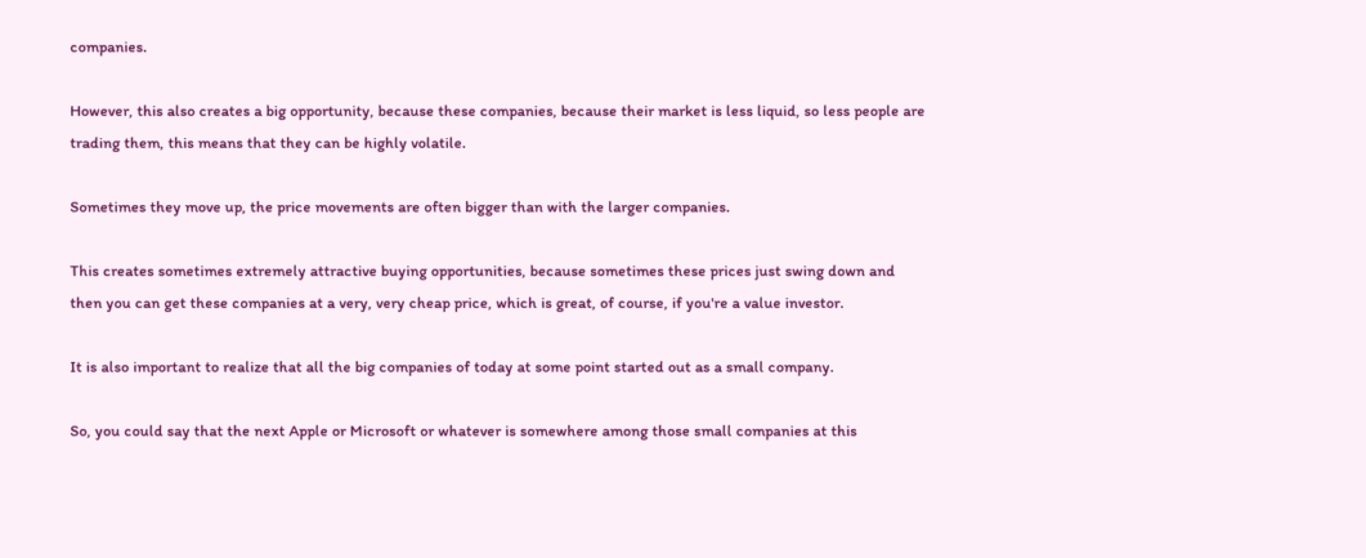companies.

However, this also creates a big opportunity, because these companies, because their market is less liquid, so less people are trading them, this means that they can be highly volatile.

Sometimes they move up, the price movements are often bigger than with the larger companies.

This creates sometimes extremely attractive buying opportunities, because sometimes these prices just swing down and then you can get these companies at a very, very cheap price, which is great, of course, if you're a value investor.

It is also important to realize that all the big companies of today at some point started out as a small company.

So, you could say that the next Apple or Microsoft or whatever is somewhere among those small companies at this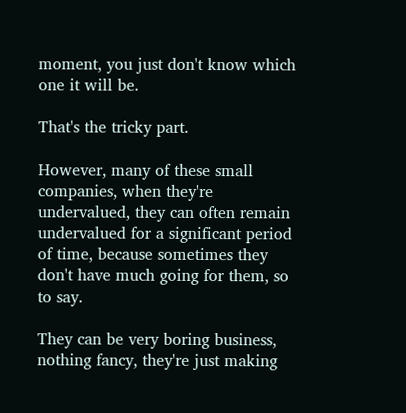moment, you just don't know which one it will be.

That's the tricky part.

However, many of these small companies, when they're undervalued, they can often remain undervalued for a significant period of time, because sometimes they don't have much going for them, so to say.

They can be very boring business, nothing fancy, they're just making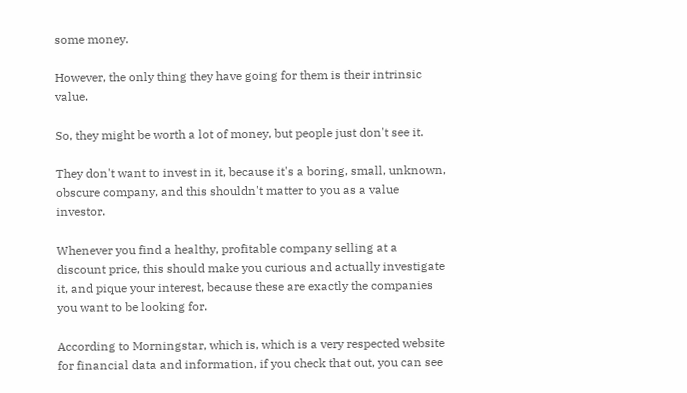some money.

However, the only thing they have going for them is their intrinsic value.

So, they might be worth a lot of money, but people just don't see it.

They don't want to invest in it, because it's a boring, small, unknown, obscure company, and this shouldn't matter to you as a value investor.

Whenever you find a healthy, profitable company selling at a discount price, this should make you curious and actually investigate it, and pique your interest, because these are exactly the companies you want to be looking for.

According to Morningstar, which is, which is a very respected website for financial data and information, if you check that out, you can see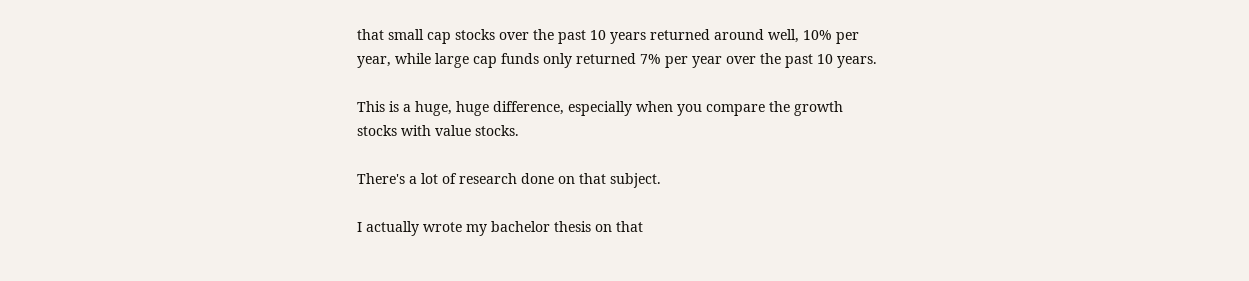that small cap stocks over the past 10 years returned around well, 10% per year, while large cap funds only returned 7% per year over the past 10 years.

This is a huge, huge difference, especially when you compare the growth stocks with value stocks.

There's a lot of research done on that subject.

I actually wrote my bachelor thesis on that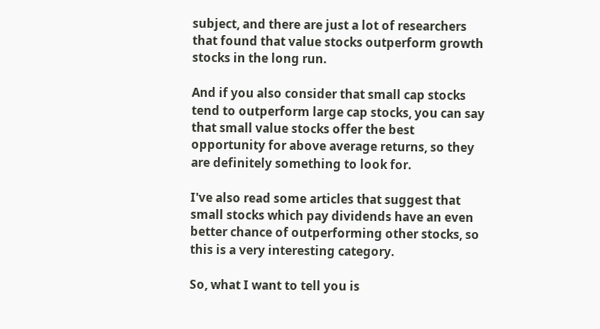subject, and there are just a lot of researchers that found that value stocks outperform growth stocks in the long run.

And if you also consider that small cap stocks tend to outperform large cap stocks, you can say that small value stocks offer the best opportunity for above average returns, so they are definitely something to look for.

I've also read some articles that suggest that small stocks which pay dividends have an even better chance of outperforming other stocks, so this is a very interesting category.

So, what I want to tell you is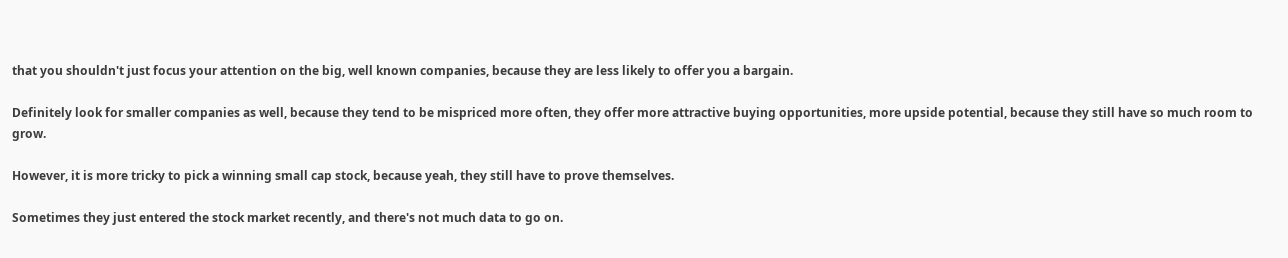that you shouldn't just focus your attention on the big, well known companies, because they are less likely to offer you a bargain.

Definitely look for smaller companies as well, because they tend to be mispriced more often, they offer more attractive buying opportunities, more upside potential, because they still have so much room to grow.

However, it is more tricky to pick a winning small cap stock, because yeah, they still have to prove themselves.

Sometimes they just entered the stock market recently, and there's not much data to go on.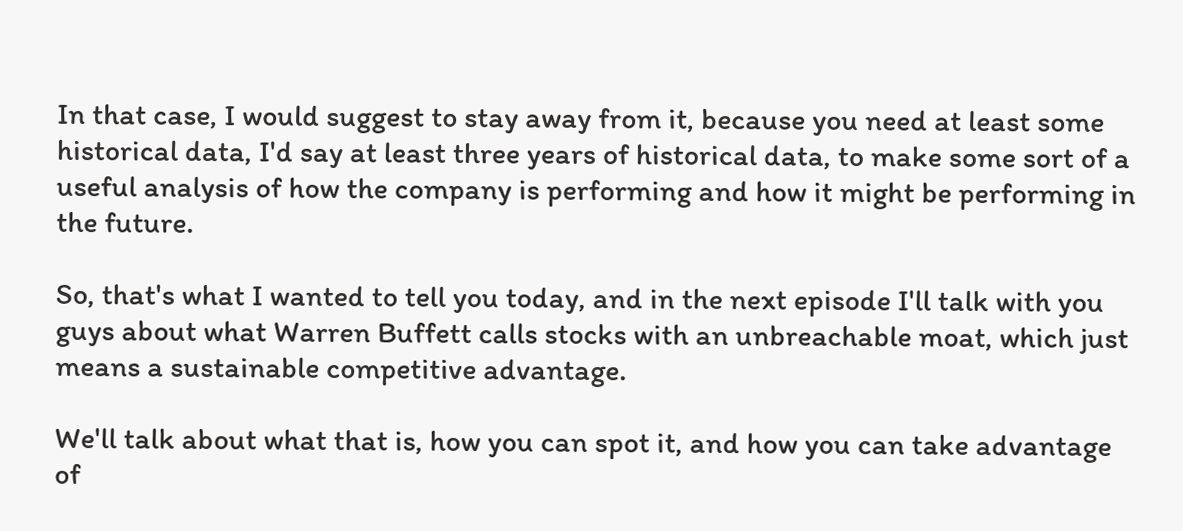In that case, I would suggest to stay away from it, because you need at least some historical data, I'd say at least three years of historical data, to make some sort of a useful analysis of how the company is performing and how it might be performing in the future.

So, that's what I wanted to tell you today, and in the next episode I'll talk with you guys about what Warren Buffett calls stocks with an unbreachable moat, which just means a sustainable competitive advantage.

We'll talk about what that is, how you can spot it, and how you can take advantage of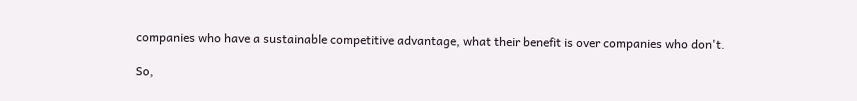companies who have a sustainable competitive advantage, what their benefit is over companies who don't.

So,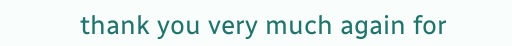thank you very much again for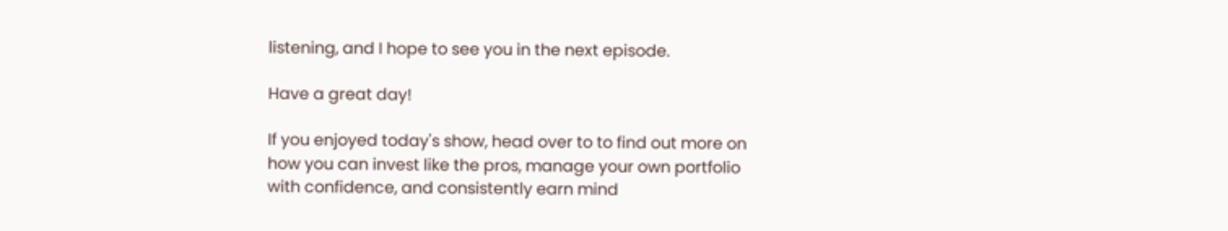listening, and I hope to see you in the next episode.

Have a great day!

If you enjoyed today's show, head over to to find out more on how you can invest like the pros, manage your own portfolio with confidence, and consistently earn mind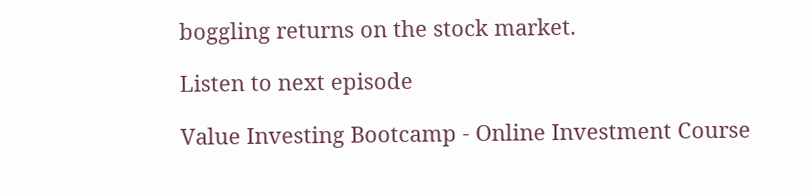boggling returns on the stock market.

Listen to next episode

Value Investing Bootcamp - Online Investment Course